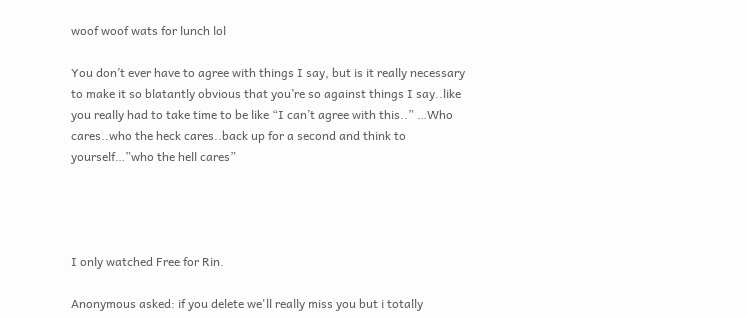woof woof wats for lunch lol

You don’t ever have to agree with things I say, but is it really necessary to make it so blatantly obvious that you’re so against things I say..like you really had to take time to be like “I can’t agree with this..” …Who cares..who the heck cares..back up for a second and think to yourself…”who the hell cares”




I only watched Free for Rin.

Anonymous asked: if you delete we'll really miss you but i totally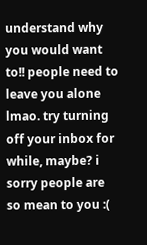understand why you would want to!! people need to leave you alone lmao. try turning off your inbox for while, maybe? i sorry people are so mean to you :(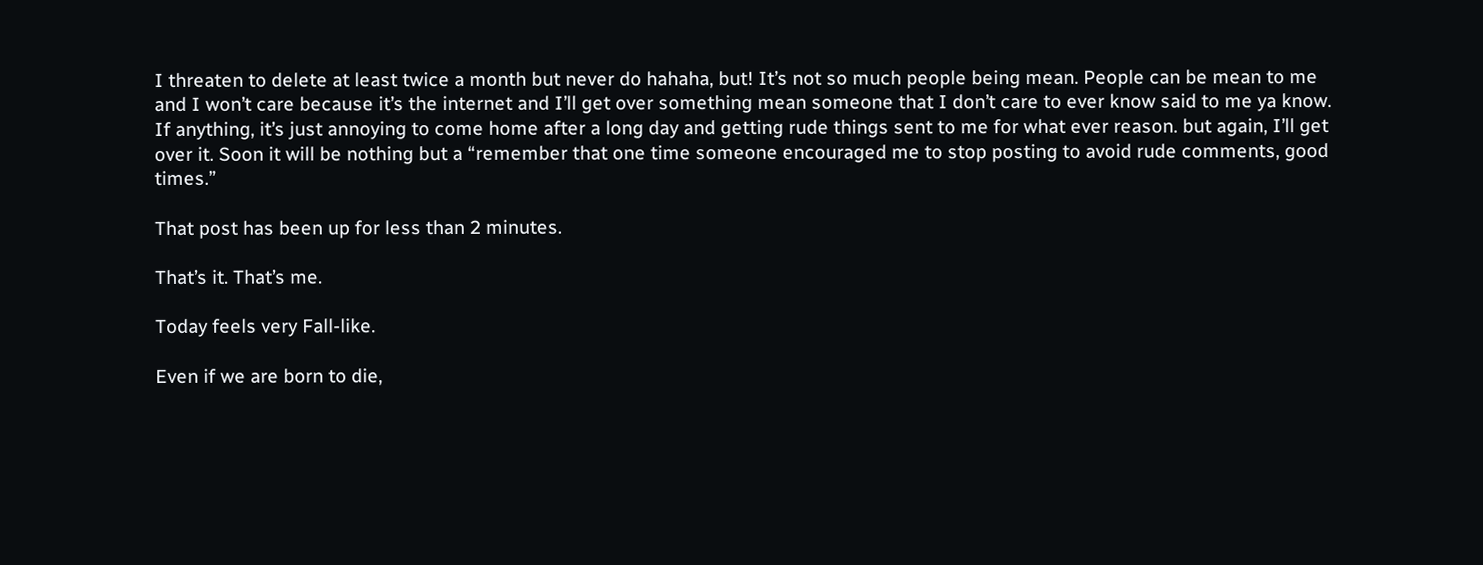I threaten to delete at least twice a month but never do hahaha, but! It’s not so much people being mean. People can be mean to me and I won’t care because it’s the internet and I’ll get over something mean someone that I don’t care to ever know said to me ya know. If anything, it’s just annoying to come home after a long day and getting rude things sent to me for what ever reason. but again, I’ll get over it. Soon it will be nothing but a “remember that one time someone encouraged me to stop posting to avoid rude comments, good times.”

That post has been up for less than 2 minutes.

That’s it. That’s me.

Today feels very Fall-like.

Even if we are born to die,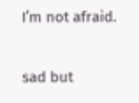I’m not afraid.

sad but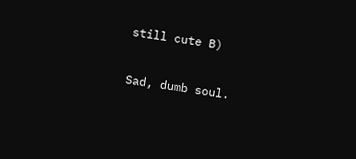still cute B)

Sad, dumb soul.